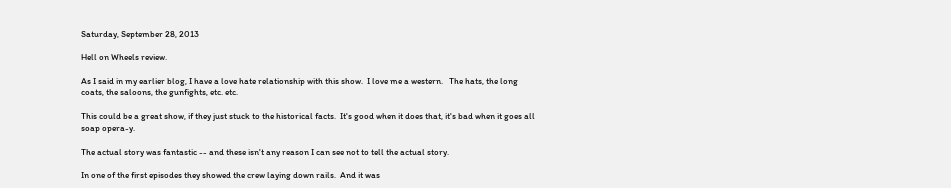Saturday, September 28, 2013

Hell on Wheels review.

As I said in my earlier blog, I have a love hate relationship with this show.  I love me a western.   The hats, the long coats, the saloons, the gunfights, etc. etc.

This could be a great show, if they just stuck to the historical facts.  It's good when it does that, it's bad when it goes all soap opera-y.

The actual story was fantastic -- and these isn't any reason I can see not to tell the actual story.

In one of the first episodes they showed the crew laying down rails.  And it was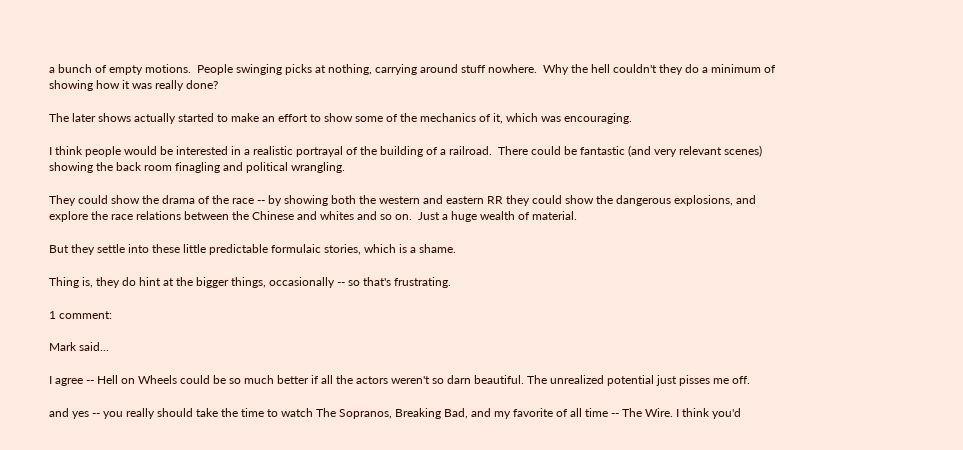a bunch of empty motions.  People swinging picks at nothing, carrying around stuff nowhere.  Why the hell couldn't they do a minimum of showing how it was really done?

The later shows actually started to make an effort to show some of the mechanics of it, which was encouraging.

I think people would be interested in a realistic portrayal of the building of a railroad.  There could be fantastic (and very relevant scenes) showing the back room finagling and political wrangling.

They could show the drama of the race -- by showing both the western and eastern RR they could show the dangerous explosions, and explore the race relations between the Chinese and whites and so on.  Just a huge wealth of material.

But they settle into these little predictable formulaic stories, which is a shame.

Thing is, they do hint at the bigger things, occasionally -- so that's frustrating.

1 comment:

Mark said...

I agree -- Hell on Wheels could be so much better if all the actors weren't so darn beautiful. The unrealized potential just pisses me off.

and yes -- you really should take the time to watch The Sopranos, Breaking Bad, and my favorite of all time -- The Wire. I think you'd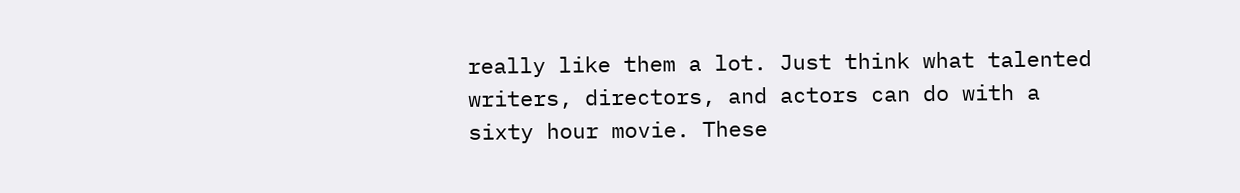really like them a lot. Just think what talented writers, directors, and actors can do with a sixty hour movie. These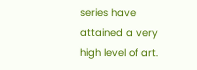series have attained a very high level of art.